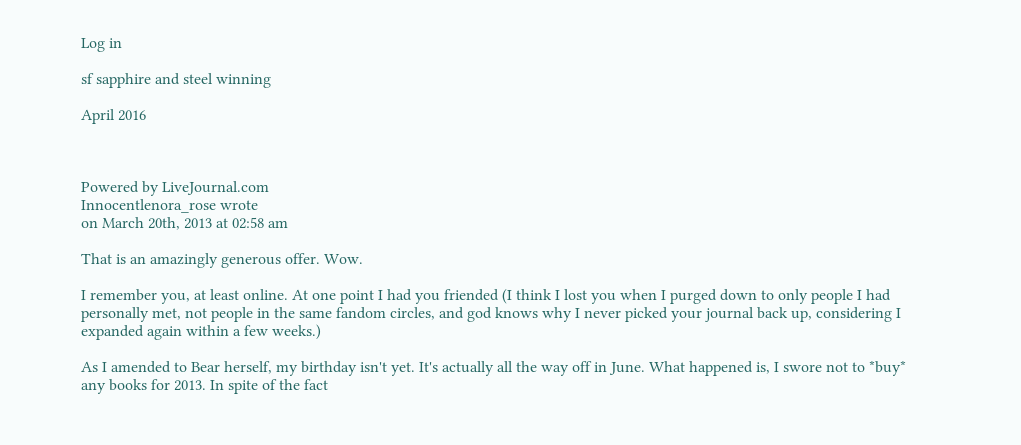Log in

sf sapphire and steel winning

April 2016



Powered by LiveJournal.com
Innocentlenora_rose wrote
on March 20th, 2013 at 02:58 am

That is an amazingly generous offer. Wow.

I remember you, at least online. At one point I had you friended (I think I lost you when I purged down to only people I had personally met, not people in the same fandom circles, and god knows why I never picked your journal back up, considering I expanded again within a few weeks.)

As I amended to Bear herself, my birthday isn't yet. It's actually all the way off in June. What happened is, I swore not to *buy* any books for 2013. In spite of the fact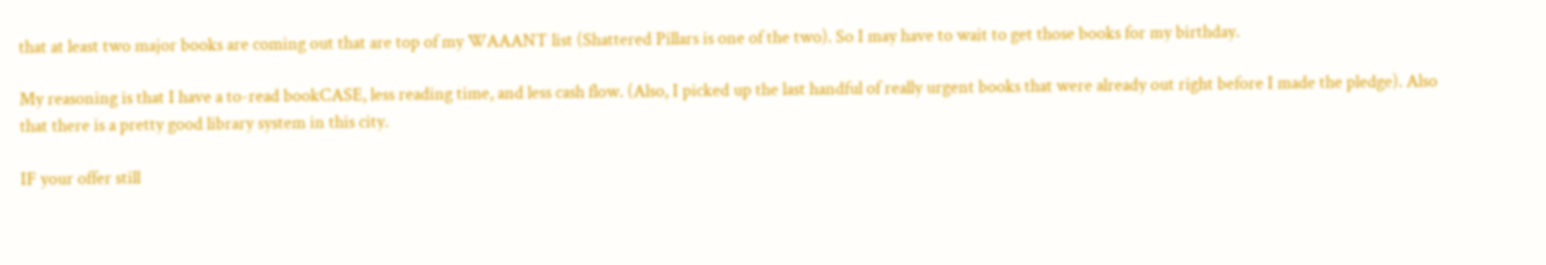that at least two major books are coming out that are top of my WAAANT list (Shattered Pillars is one of the two). So I may have to wait to get those books for my birthday.

My reasoning is that I have a to-read bookCASE, less reading time, and less cash flow. (Also, I picked up the last handful of really urgent books that were already out right before I made the pledge). Also that there is a pretty good library system in this city.

IF your offer still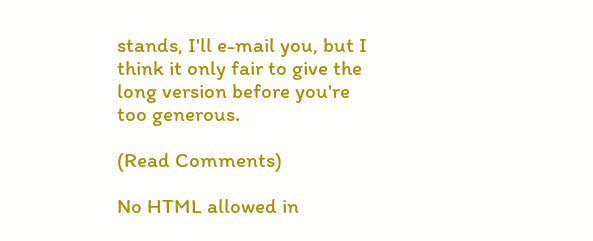stands, I'll e-mail you, but I think it only fair to give the long version before you're too generous.

(Read Comments)

No HTML allowed in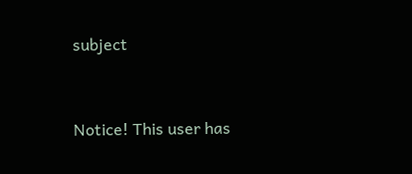subject


Notice! This user has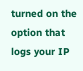turned on the option that logs your IP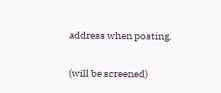address when posting.

(will be screened)